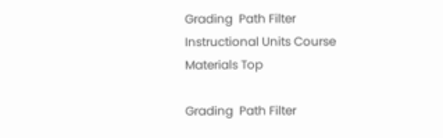Grading  Path Filter Instructional Units Course Materials Top

Grading  Path Filter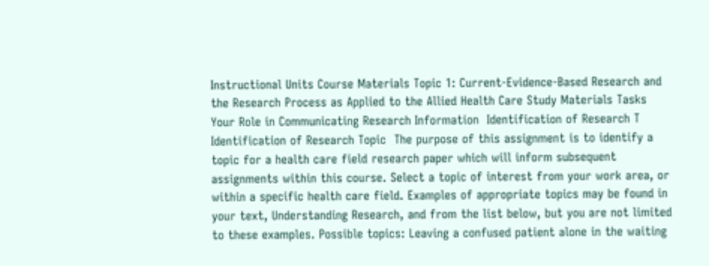Instructional Units Course Materials Topic 1: Current-Evidence-Based Research and the Research Process as Applied to the Allied Health Care Study Materials Tasks Your Role in Communicating Research Information  Identification of Research T Identification of Research Topic  The purpose of this assignment is to identify a topic for a health care field research paper which will inform subsequent assignments within this course. Select a topic of interest from your work area, or within a specific health care field. Examples of appropriate topics may be found in your text, Understanding Research, and from the list below, but you are not limited to these examples. Possible topics: Leaving a confused patient alone in the waiting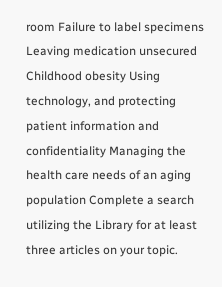room Failure to label specimens Leaving medication unsecured Childhood obesity Using technology, and protecting patient information and confidentiality Managing the health care needs of an aging population Complete a search utilizing the Library for at least three articles on your topic.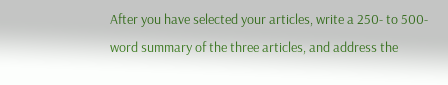After you have selected your articles, write a 250- to 500-word summary of the three articles, and address the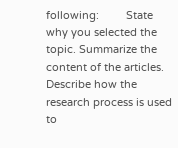following:         State why you selected the topic. Summarize the content of the articles. Describe how the research process is used to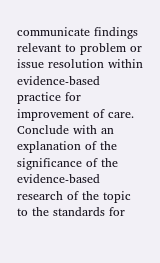communicate findings relevant to problem or issue resolution within evidence-based practice for improvement of care. Conclude with an explanation of the significance of the evidence-based research of the topic to the standards for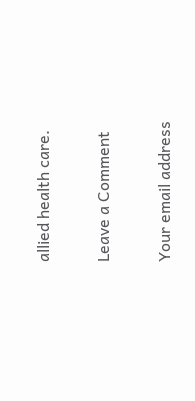allied health care.

Leave a Comment

Your email address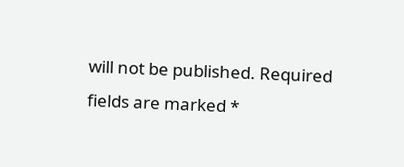will not be published. Required fields are marked *